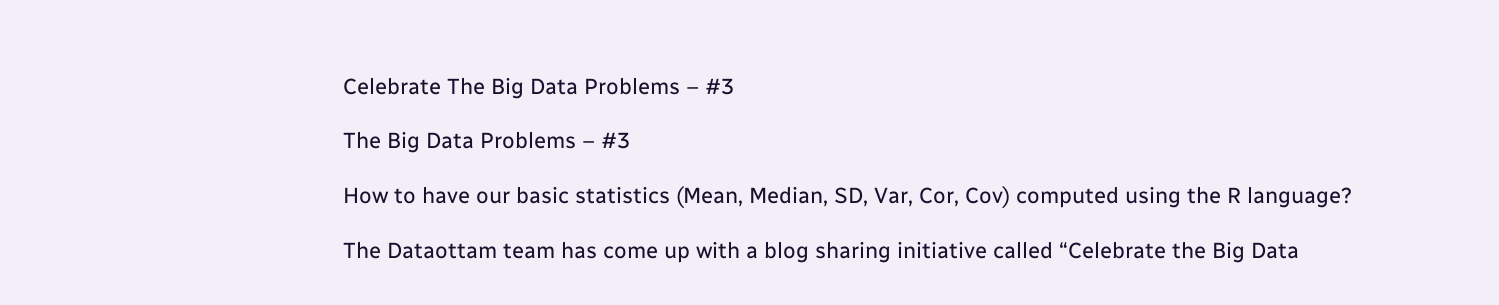Celebrate The Big Data Problems – #3

The Big Data Problems – #3

How to have our basic statistics (Mean, Median, SD, Var, Cor, Cov) computed using the R language?

The Dataottam team has come up with a blog sharing initiative called “Celebrate the Big Data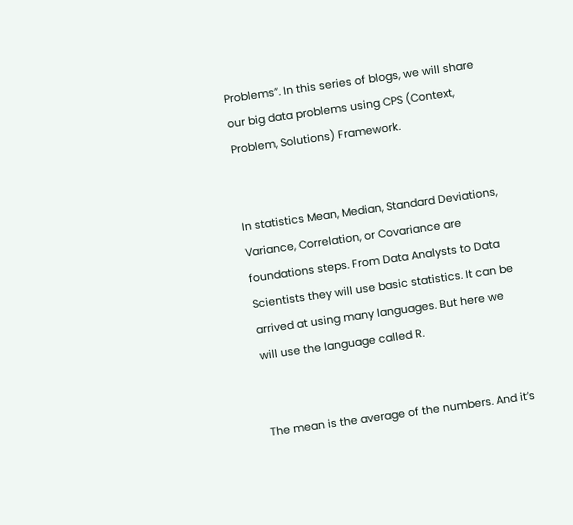Problems”. In this series of blogs, we will share our big data problems using CPS (Context, Problem, Solutions) Framework.


In statistics Mean, Median, Standard Deviations, Variance, Correlation, or Covariance are foundations steps. From Data Analysts to Data Scientists they will use basic statistics. It can be arrived at using many languages. But here we will use the language called R.


The mean is the average of the numbers. And it’s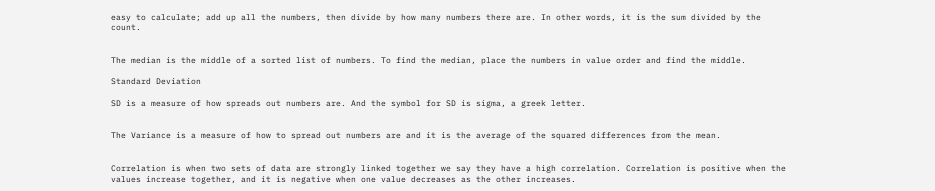easy to calculate; add up all the numbers, then divide by how many numbers there are. In other words, it is the sum divided by the count.


The median is the middle of a sorted list of numbers. To find the median, place the numbers in value order and find the middle.

Standard Deviation

SD is a measure of how spreads out numbers are. And the symbol for SD is sigma, a greek letter.


The Variance is a measure of how to spread out numbers are and it is the average of the squared differences from the mean.


Correlation is when two sets of data are strongly linked together we say they have a high correlation. Correlation is positive when the values increase together, and it is negative when one value decreases as the other increases.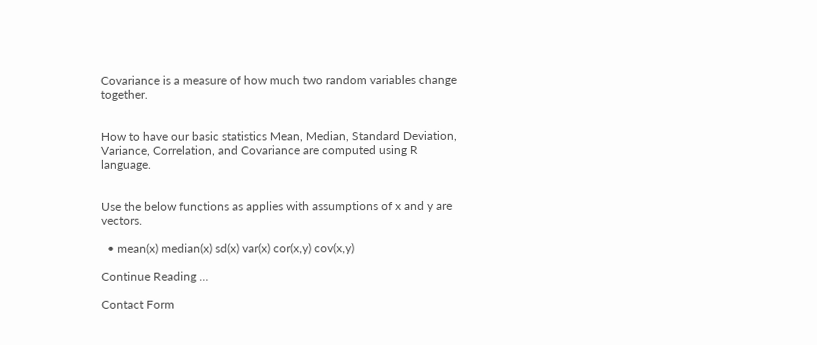Covariance is a measure of how much two random variables change together.


How to have our basic statistics Mean, Median, Standard Deviation, Variance, Correlation, and Covariance are computed using R language.


Use the below functions as applies with assumptions of x and y are vectors.

  • mean(x) median(x) sd(x) var(x) cor(x,y) cov(x,y)

Continue Reading …

Contact Form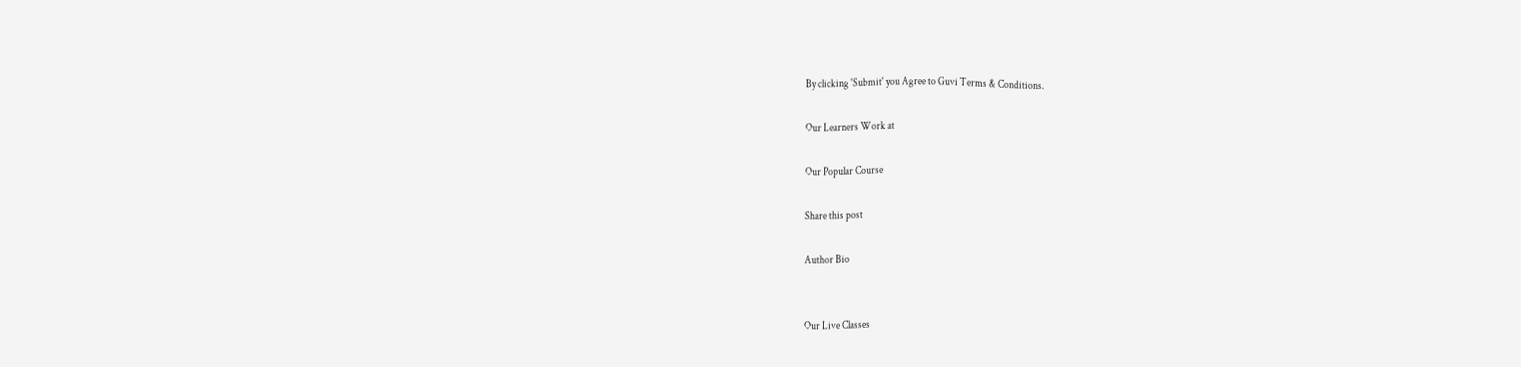By clicking 'Submit' you Agree to Guvi Terms & Conditions.

Our Learners Work at

Our Popular Course

Share this post

Author Bio


Our Live Classes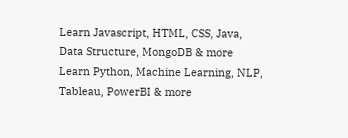Learn Javascript, HTML, CSS, Java, Data Structure, MongoDB & more
Learn Python, Machine Learning, NLP, Tableau, PowerBI & more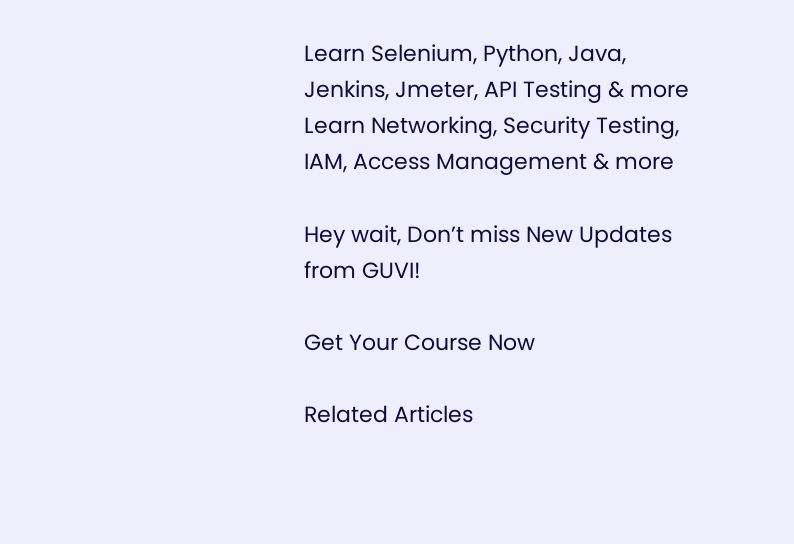Learn Selenium, Python, Java, Jenkins, Jmeter, API Testing & more
Learn Networking, Security Testing, IAM, Access Management & more

Hey wait, Don’t miss New Updates from GUVI!

Get Your Course Now

Related Articles